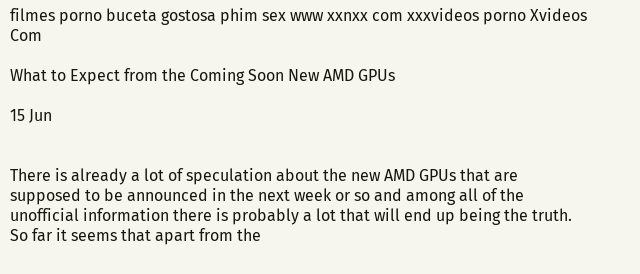filmes porno buceta gostosa phim sex www xxnxx com xxxvideos porno Xvideos Com

What to Expect from the Coming Soon New AMD GPUs

15 Jun


There is already a lot of speculation about the new AMD GPUs that are supposed to be announced in the next week or so and among all of the unofficial information there is probably a lot that will end up being the truth. So far it seems that apart from the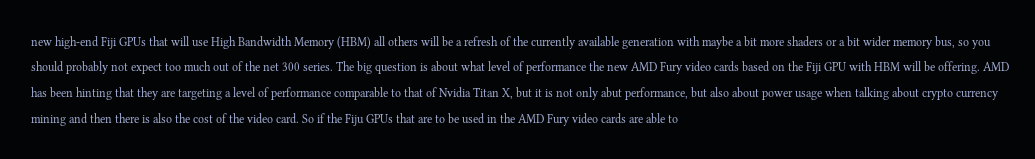new high-end Fiji GPUs that will use High Bandwidth Memory (HBM) all others will be a refresh of the currently available generation with maybe a bit more shaders or a bit wider memory bus, so you should probably not expect too much out of the net 300 series. The big question is about what level of performance the new AMD Fury video cards based on the Fiji GPU with HBM will be offering. AMD has been hinting that they are targeting a level of performance comparable to that of Nvidia Titan X, but it is not only abut performance, but also about power usage when talking about crypto currency mining and then there is also the cost of the video card. So if the Fiju GPUs that are to be used in the AMD Fury video cards are able to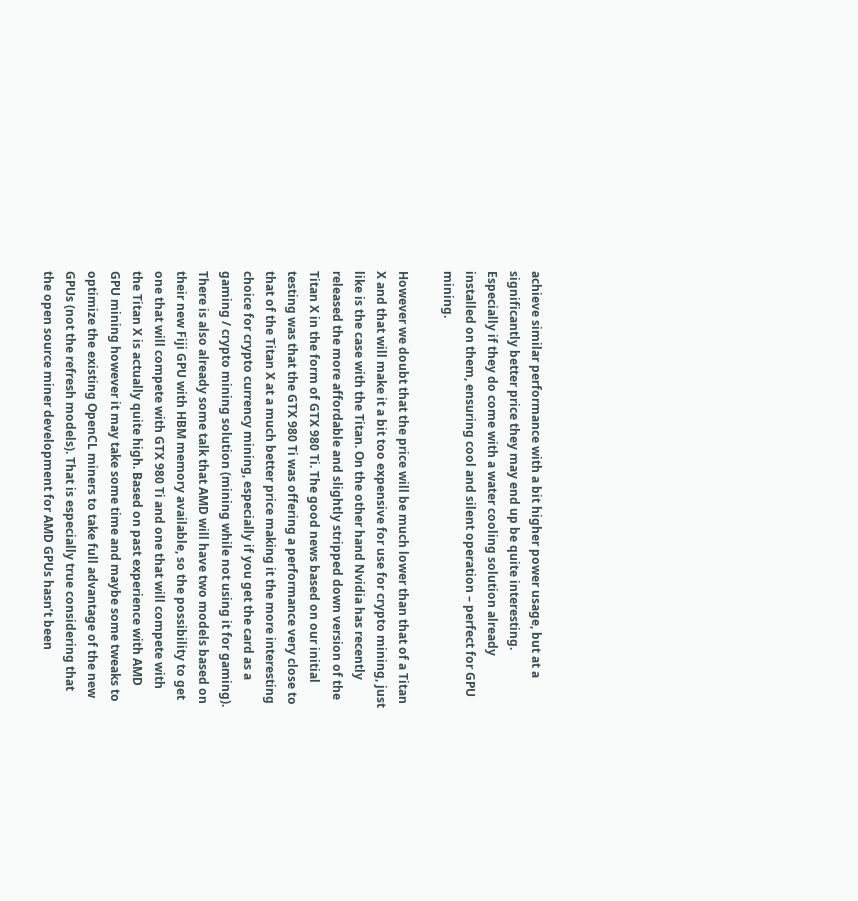achieve similar performance with a bit higher power usage, but at a significantly better price they may end up be quite interesting. Especially if they do come with a water cooling solution already installed on them, ensuring cool and silent operation – perfect for GPU mining.

However we doubt that the price will be much lower than that of a Titan X and that will make it a bit too expensive for use for crypto mining, just like is the case with the Titan. On the other hand Nvidia has recently released the more affordable and slightly stripped down version of the Titan X in the form of GTX 980 Ti. The good news based on our initial testing was that the GTX 980 Ti was offering a performance very close to that of the Titan X at a much better price making it the more interesting choice for crypto currency mining, especially if you get the card as a gaming / crypto mining solution (mining while not using it for gaming). There is also already some talk that AMD will have two models based on their new Fiji GPU with HBM memory available, so the possibility to get one that will compete with GTX 980 Ti and one that will compete with the Titan X is actually quite high. Based on past experience with AMD GPU mining however it may take some time and maybe some tweaks to optimize the existing OpenCL miners to take full advantage of the new GPUs (not the refresh models). That is especially true considering that the open source miner development for AMD GPUs hasn’t been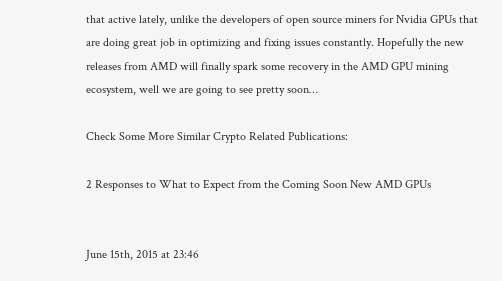that active lately, unlike the developers of open source miners for Nvidia GPUs that are doing great job in optimizing and fixing issues constantly. Hopefully the new releases from AMD will finally spark some recovery in the AMD GPU mining ecosystem, well we are going to see pretty soon…

Check Some More Similar Crypto Related Publications:

2 Responses to What to Expect from the Coming Soon New AMD GPUs


June 15th, 2015 at 23:46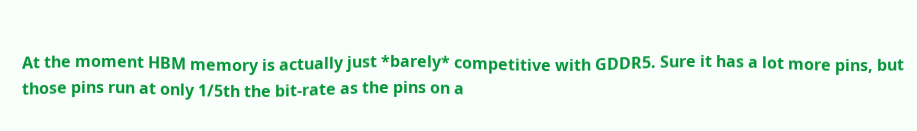At the moment HBM memory is actually just *barely* competitive with GDDR5. Sure it has a lot more pins, but those pins run at only 1/5th the bit-rate as the pins on a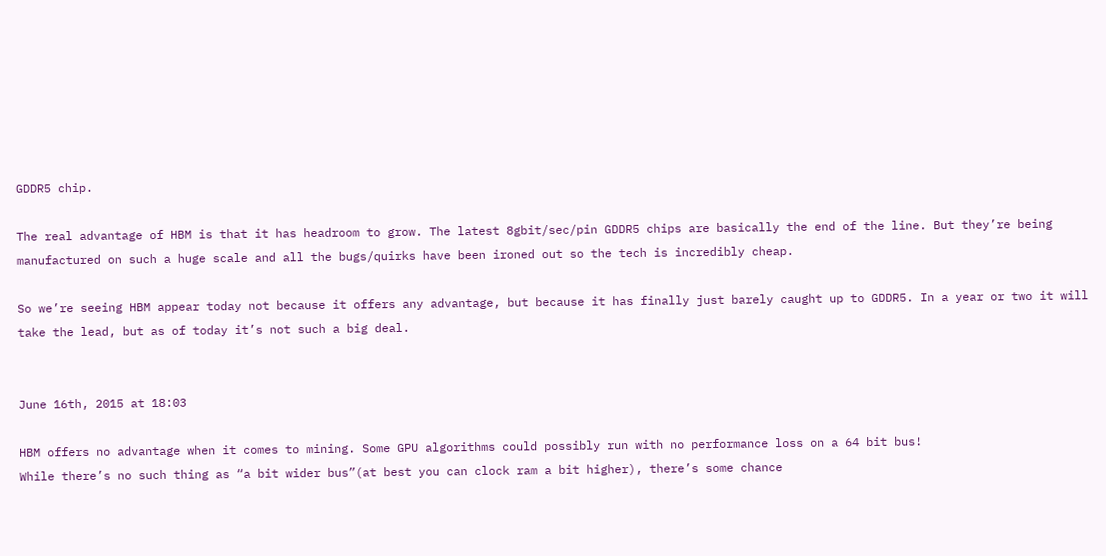GDDR5 chip.

The real advantage of HBM is that it has headroom to grow. The latest 8gbit/sec/pin GDDR5 chips are basically the end of the line. But they’re being manufactured on such a huge scale and all the bugs/quirks have been ironed out so the tech is incredibly cheap.

So we’re seeing HBM appear today not because it offers any advantage, but because it has finally just barely caught up to GDDR5. In a year or two it will take the lead, but as of today it’s not such a big deal.


June 16th, 2015 at 18:03

HBM offers no advantage when it comes to mining. Some GPU algorithms could possibly run with no performance loss on a 64 bit bus!
While there’s no such thing as “a bit wider bus”(at best you can clock ram a bit higher), there’s some chance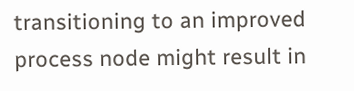transitioning to an improved process node might result in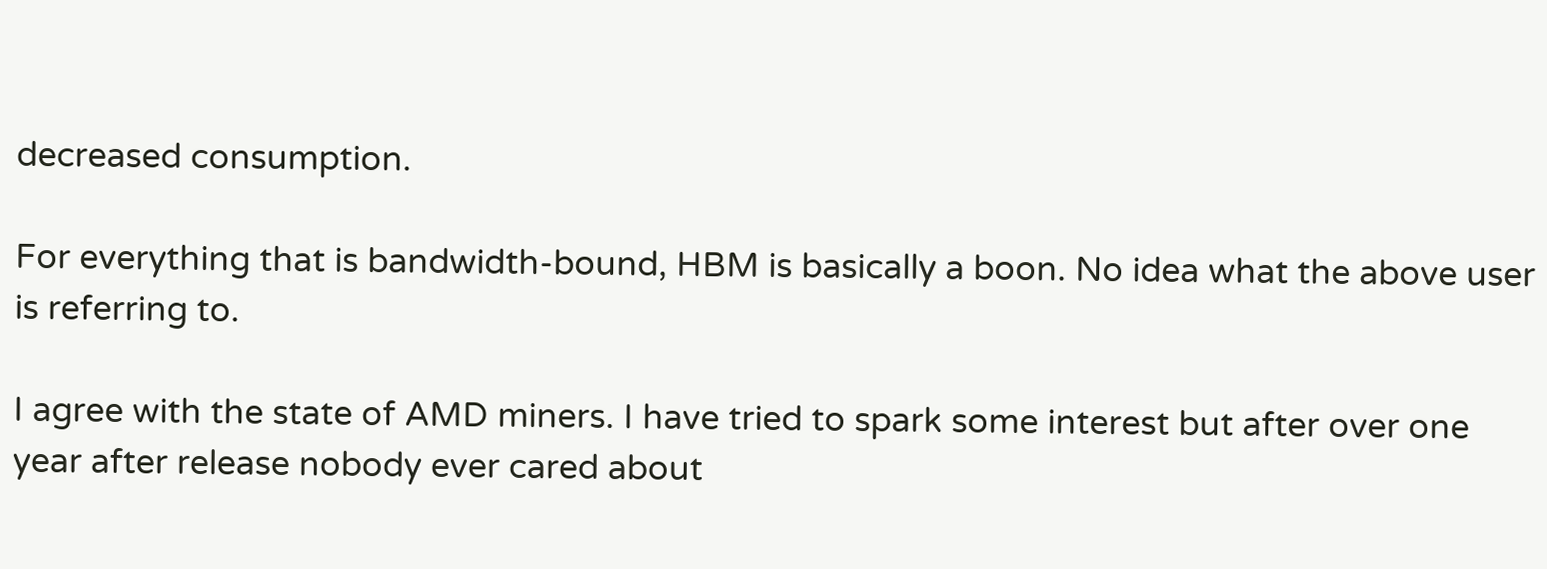decreased consumption.

For everything that is bandwidth-bound, HBM is basically a boon. No idea what the above user is referring to.

I agree with the state of AMD miners. I have tried to spark some interest but after over one year after release nobody ever cared about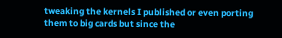tweaking the kernels I published or even porting them to big cards but since the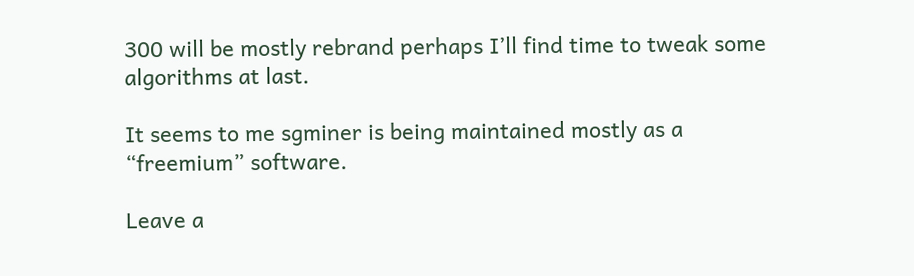300 will be mostly rebrand perhaps I’ll find time to tweak some algorithms at last.

It seems to me sgminer is being maintained mostly as a “freemium” software.

Leave a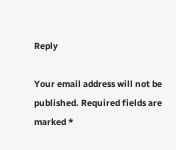Reply

Your email address will not be published. Required fields are marked *